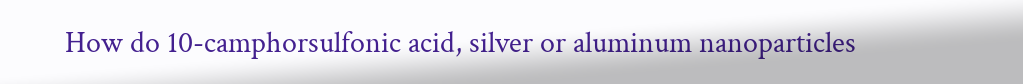How do 10-camphorsulfonic acid, silver or aluminum nanoparticles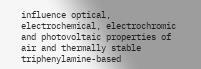influence optical, electrochemical, electrochromic and photovoltaic properties of air and thermally stable triphenylamine-based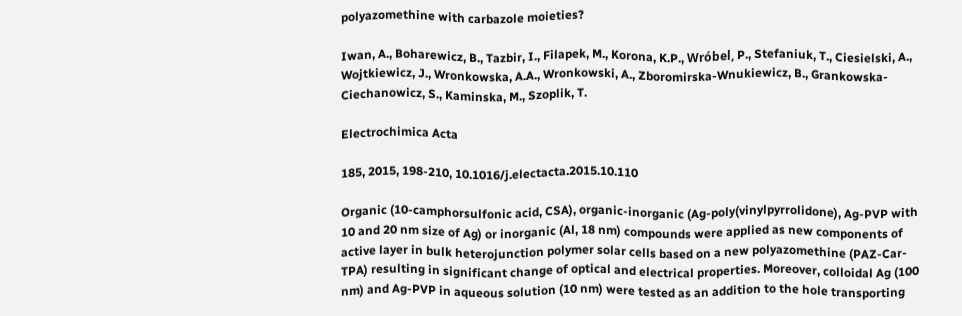polyazomethine with carbazole moieties?

Iwan, A., Boharewicz, B., Tazbir, I., Filapek, M., Korona, K.P., Wróbel, P., Stefaniuk, T., Ciesielski, A., Wojtkiewicz, J., Wronkowska, A.A., Wronkowski, A., Zboromirska-Wnukiewicz, B., Grankowska-Ciechanowicz, S., Kaminska, M., Szoplik, T.

Electrochimica Acta

185, 2015, 198-210, 10.1016/j.electacta.2015.10.110

Organic (10-camphorsulfonic acid, CSA), organic-inorganic (Ag-poly(vinylpyrrolidone), Ag-PVP with 10 and 20 nm size of Ag) or inorganic (Al, 18 nm) compounds were applied as new components of active layer in bulk heterojunction polymer solar cells based on a new polyazomethine (PAZ-Car-TPA) resulting in significant change of optical and electrical properties. Moreover, colloidal Ag (100 nm) and Ag-PVP in aqueous solution (10 nm) were tested as an addition to the hole transporting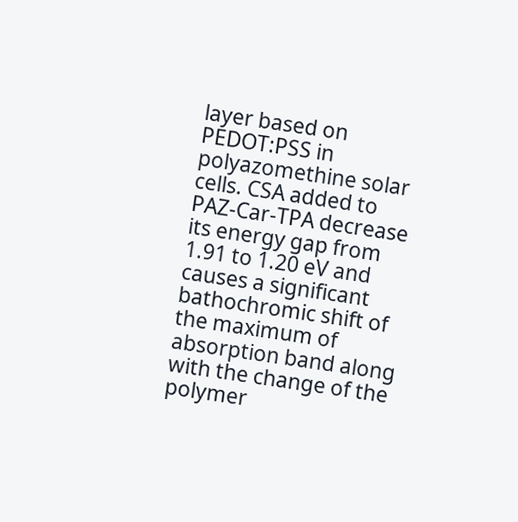layer based on PEDOT:PSS in polyazomethine solar cells. CSA added to PAZ-Car-TPA decrease its energy gap from 1.91 to 1.20 eV and causes a significant bathochromic shift of the maximum of absorption band along with the change of the polymer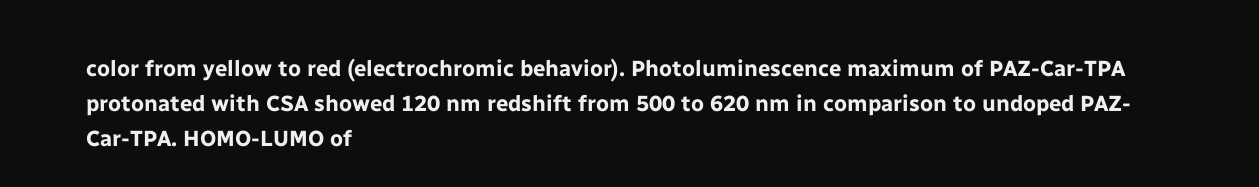color from yellow to red (electrochromic behavior). Photoluminescence maximum of PAZ-Car-TPA protonated with CSA showed 120 nm redshift from 500 to 620 nm in comparison to undoped PAZ-Car-TPA. HOMO-LUMO of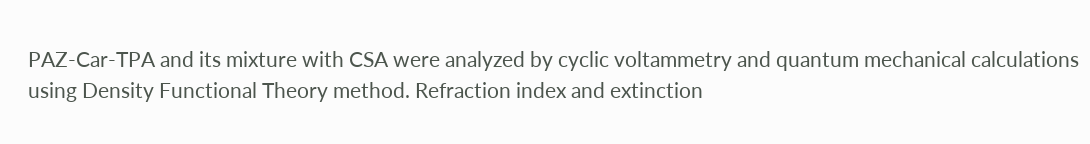PAZ-Car-TPA and its mixture with CSA were analyzed by cyclic voltammetry and quantum mechanical calculations using Density Functional Theory method. Refraction index and extinction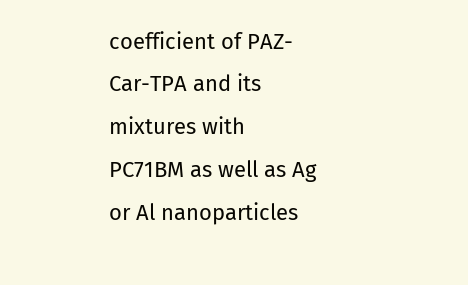coefficient of PAZ-Car-TPA and its mixtures with PC71BM as well as Ag or Al nanoparticles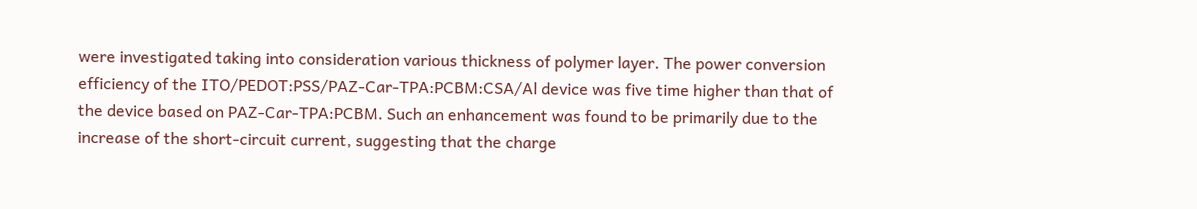were investigated taking into consideration various thickness of polymer layer. The power conversion efficiency of the ITO/PEDOT:PSS/PAZ-Car-TPA:PCBM:CSA/Al device was five time higher than that of the device based on PAZ-Car-TPA:PCBM. Such an enhancement was found to be primarily due to the increase of the short-circuit current, suggesting that the charge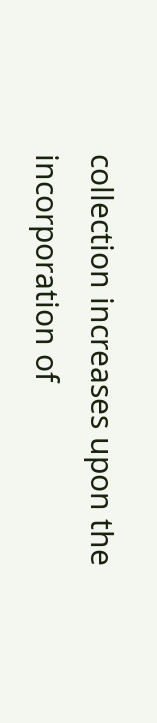collection increases upon the incorporation of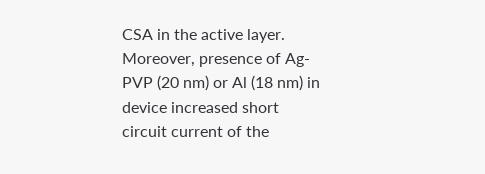CSA in the active layer. Moreover, presence of Ag-PVP (20 nm) or Al (18 nm) in device increased short circuit current of the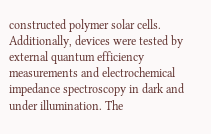constructed polymer solar cells. Additionally, devices were tested by external quantum efficiency measurements and electrochemical impedance spectroscopy in dark and under illumination. The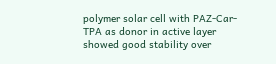polymer solar cell with PAZ-Car-TPA as donor in active layer showed good stability over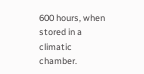600 hours, when stored in a climatic chamber.